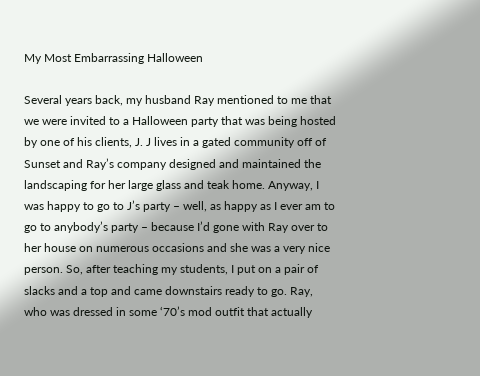My Most Embarrassing Halloween

Several years back, my husband Ray mentioned to me that we were invited to a Halloween party that was being hosted by one of his clients, J. J lives in a gated community off of Sunset and Ray’s company designed and maintained the landscaping for her large glass and teak home. Anyway, I was happy to go to J’s party – well, as happy as I ever am to go to anybody’s party – because I’d gone with Ray over to her house on numerous occasions and she was a very nice person. So, after teaching my students, I put on a pair of slacks and a top and came downstairs ready to go. Ray, who was dressed in some ‘70’s mod outfit that actually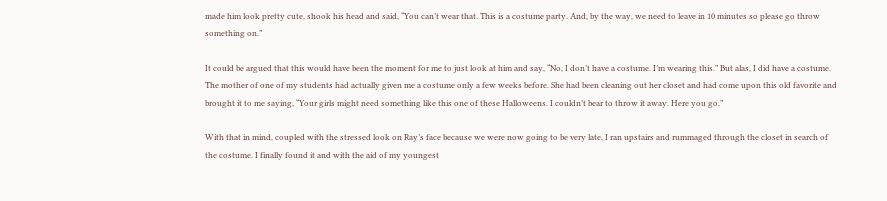made him look pretty cute, shook his head and said, “You can’t wear that. This is a costume party. And, by the way, we need to leave in 10 minutes so please go throw something on.”

It could be argued that this would have been the moment for me to just look at him and say, “No, I don’t have a costume. I’m wearing this.” But alas, I did have a costume. The mother of one of my students had actually given me a costume only a few weeks before. She had been cleaning out her closet and had come upon this old favorite and brought it to me saying, “Your girls might need something like this one of these Halloweens. I couldn’t bear to throw it away. Here you go.”

With that in mind, coupled with the stressed look on Ray’s face because we were now going to be very late, I ran upstairs and rummaged through the closet in search of the costume. I finally found it and with the aid of my youngest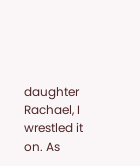daughter Rachael, I wrestled it on. As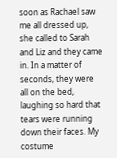soon as Rachael saw me all dressed up, she called to Sarah and Liz and they came in. In a matter of seconds, they were all on the bed, laughing so hard that tears were running down their faces. My costume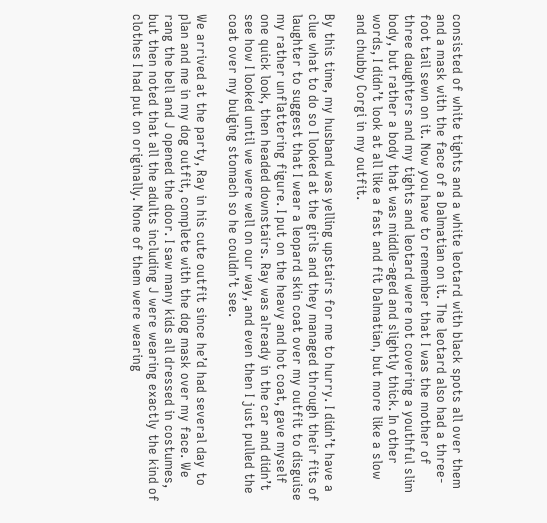consisted of white tights and a white leotard with black spots all over them and a mask with the face of a Dalmatian on it. The leotard also had a three-foot tail sewn on it. Now you have to remember that I was the mother of three daughters and my tights and leotard were not covering a youthful slim body, but rather a body that was middle-aged and slightly thick. In other words, I didn’t look at all like a fast and fit Dalmatian, but more like a slow and chubby Corgi in my outfit.

By this time, my husband was yelling upstairs for me to hurry. I didn’t have a clue what to do so I looked at the girls and they managed through their fits of laughter to suggest that I wear a leopard skin coat over my outfit to disguise my rather unflattering figure. I put on the heavy and hot coat, gave myself one quick look, then headed downstairs. Ray was already in the car and didn’t see how I looked until we were well on our way, and even then I just pulled the coat over my bulging stomach so he couldn’t see.

We arrived at the party, Ray in his cute outfit since he’d had several day to plan and me in my dog outfit, complete with the dog mask over my face. We rang the bell and J opened the door. I saw many kids all dressed in costumes, but then noted that all the adults including J were wearing exactly the kind of clothes I had put on originally. None of them were wearing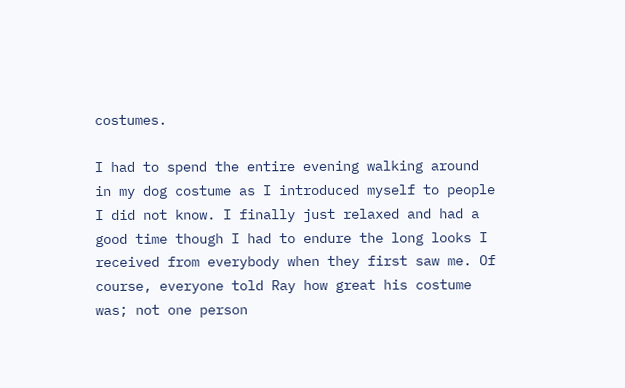costumes.

I had to spend the entire evening walking around in my dog costume as I introduced myself to people I did not know. I finally just relaxed and had a good time though I had to endure the long looks I received from everybody when they first saw me. Of course, everyone told Ray how great his costume was; not one person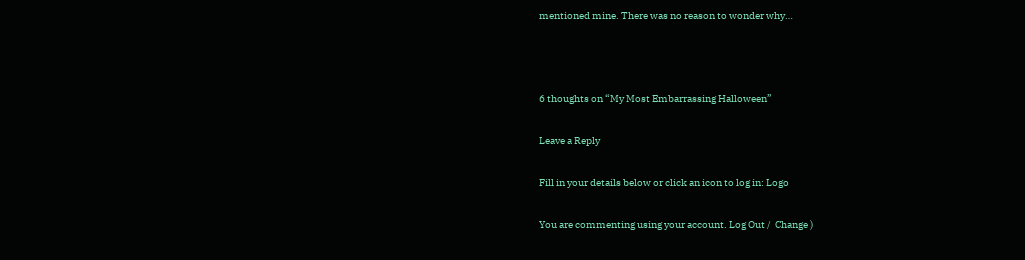mentioned mine. There was no reason to wonder why…



6 thoughts on “My Most Embarrassing Halloween”

Leave a Reply

Fill in your details below or click an icon to log in: Logo

You are commenting using your account. Log Out /  Change )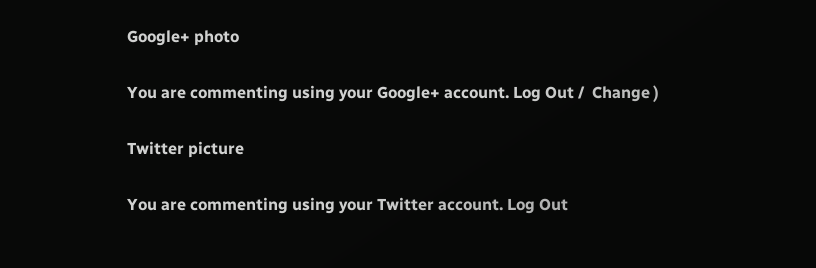Google+ photo

You are commenting using your Google+ account. Log Out /  Change )

Twitter picture

You are commenting using your Twitter account. Log Out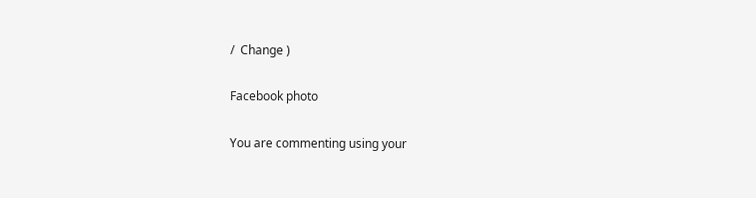/  Change )

Facebook photo

You are commenting using your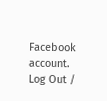Facebook account. Log Out /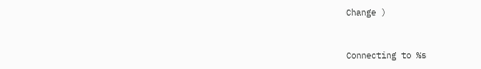Change )


Connecting to %s